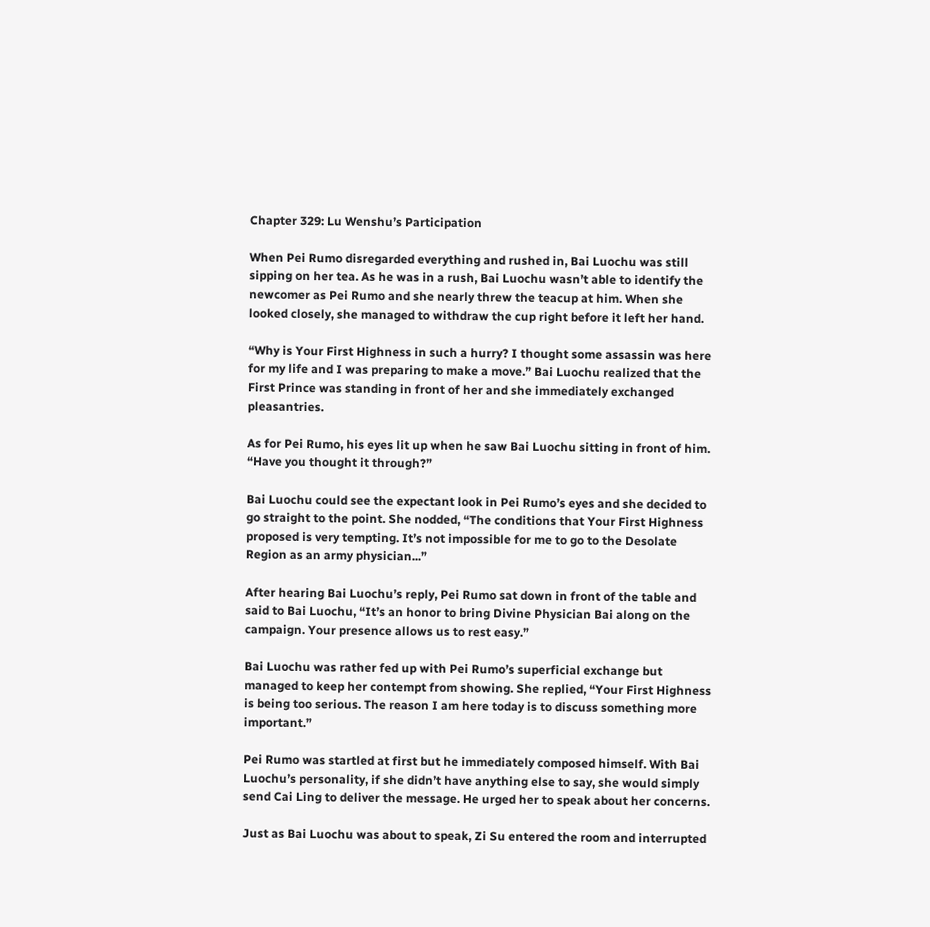Chapter 329: Lu Wenshu’s Participation

When Pei Rumo disregarded everything and rushed in, Bai Luochu was still sipping on her tea. As he was in a rush, Bai Luochu wasn’t able to identify the newcomer as Pei Rumo and she nearly threw the teacup at him. When she looked closely, she managed to withdraw the cup right before it left her hand.

“Why is Your First Highness in such a hurry? I thought some assassin was here for my life and I was preparing to make a move.” Bai Luochu realized that the First Prince was standing in front of her and she immediately exchanged pleasantries.

As for Pei Rumo, his eyes lit up when he saw Bai Luochu sitting in front of him. “Have you thought it through?”

Bai Luochu could see the expectant look in Pei Rumo’s eyes and she decided to go straight to the point. She nodded, “The conditions that Your First Highness proposed is very tempting. It’s not impossible for me to go to the Desolate Region as an army physician...”

After hearing Bai Luochu’s reply, Pei Rumo sat down in front of the table and said to Bai Luochu, “It’s an honor to bring Divine Physician Bai along on the campaign. Your presence allows us to rest easy.”

Bai Luochu was rather fed up with Pei Rumo’s superficial exchange but managed to keep her contempt from showing. She replied, “Your First Highness is being too serious. The reason I am here today is to discuss something more important.”

Pei Rumo was startled at first but he immediately composed himself. With Bai Luochu’s personality, if she didn’t have anything else to say, she would simply send Cai Ling to deliver the message. He urged her to speak about her concerns.

Just as Bai Luochu was about to speak, Zi Su entered the room and interrupted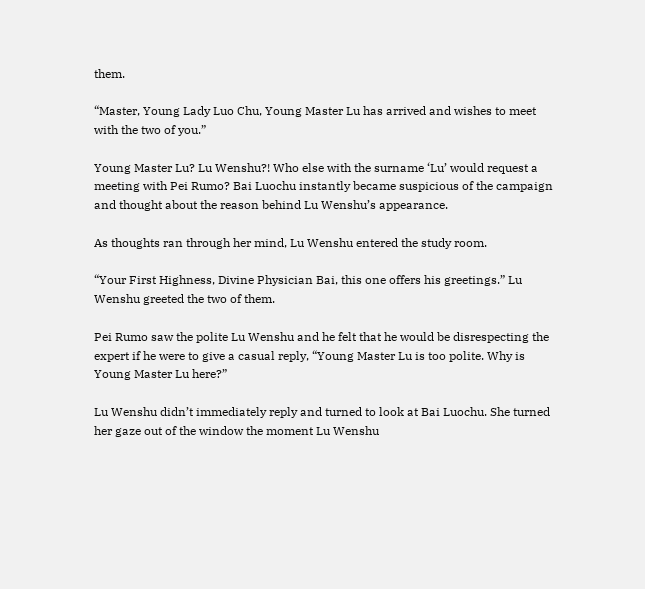them.

“Master, Young Lady Luo Chu, Young Master Lu has arrived and wishes to meet with the two of you.”

Young Master Lu? Lu Wenshu?! Who else with the surname ‘Lu’ would request a meeting with Pei Rumo? Bai Luochu instantly became suspicious of the campaign and thought about the reason behind Lu Wenshu’s appearance.

As thoughts ran through her mind, Lu Wenshu entered the study room.

“Your First Highness, Divine Physician Bai, this one offers his greetings.” Lu Wenshu greeted the two of them.

Pei Rumo saw the polite Lu Wenshu and he felt that he would be disrespecting the expert if he were to give a casual reply, “Young Master Lu is too polite. Why is Young Master Lu here?”

Lu Wenshu didn’t immediately reply and turned to look at Bai Luochu. She turned her gaze out of the window the moment Lu Wenshu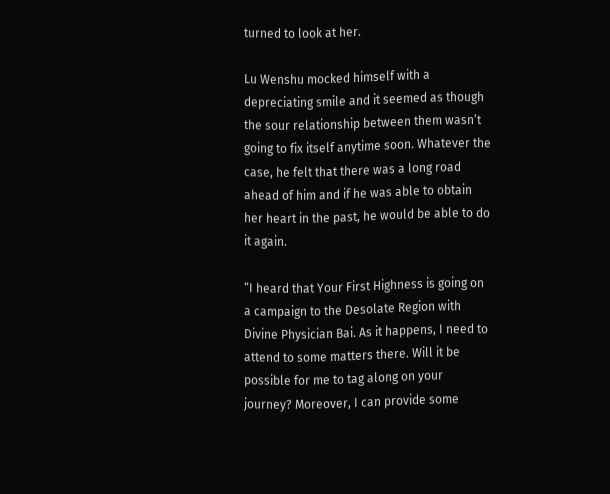turned to look at her.

Lu Wenshu mocked himself with a depreciating smile and it seemed as though the sour relationship between them wasn’t going to fix itself anytime soon. Whatever the case, he felt that there was a long road ahead of him and if he was able to obtain her heart in the past, he would be able to do it again.

“I heard that Your First Highness is going on a campaign to the Desolate Region with Divine Physician Bai. As it happens, I need to attend to some matters there. Will it be possible for me to tag along on your journey? Moreover, I can provide some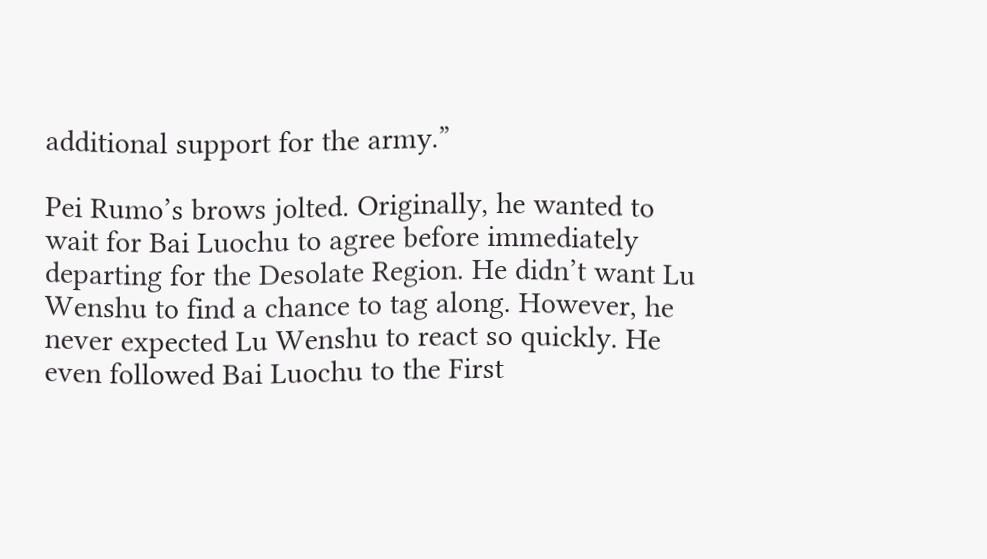additional support for the army.”

Pei Rumo’s brows jolted. Originally, he wanted to wait for Bai Luochu to agree before immediately departing for the Desolate Region. He didn’t want Lu Wenshu to find a chance to tag along. However, he never expected Lu Wenshu to react so quickly. He even followed Bai Luochu to the First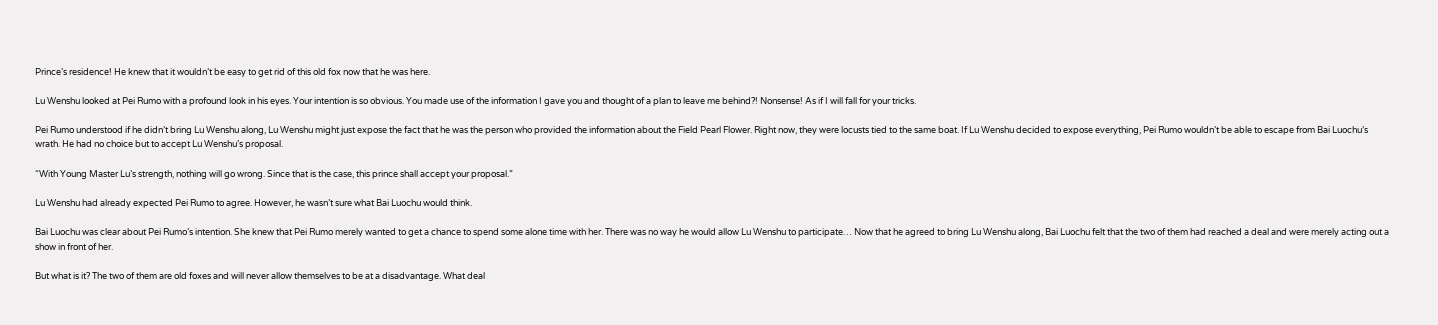Prince’s residence! He knew that it wouldn’t be easy to get rid of this old fox now that he was here.

Lu Wenshu looked at Pei Rumo with a profound look in his eyes. Your intention is so obvious. You made use of the information I gave you and thought of a plan to leave me behind?! Nonsense! As if I will fall for your tricks.

Pei Rumo understood if he didn’t bring Lu Wenshu along, Lu Wenshu might just expose the fact that he was the person who provided the information about the Field Pearl Flower. Right now, they were locusts tied to the same boat. If Lu Wenshu decided to expose everything, Pei Rumo wouldn’t be able to escape from Bai Luochu’s wrath. He had no choice but to accept Lu Wenshu’s proposal.

“With Young Master Lu’s strength, nothing will go wrong. Since that is the case, this prince shall accept your proposal.”

Lu Wenshu had already expected Pei Rumo to agree. However, he wasn’t sure what Bai Luochu would think.

Bai Luochu was clear about Pei Rumo’s intention. She knew that Pei Rumo merely wanted to get a chance to spend some alone time with her. There was no way he would allow Lu Wenshu to participate… Now that he agreed to bring Lu Wenshu along, Bai Luochu felt that the two of them had reached a deal and were merely acting out a show in front of her.

But what is it? The two of them are old foxes and will never allow themselves to be at a disadvantage. What deal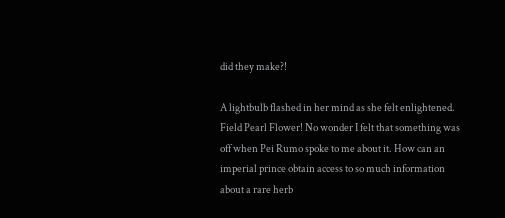did they make?!

A lightbulb flashed in her mind as she felt enlightened. Field Pearl Flower! No wonder I felt that something was off when Pei Rumo spoke to me about it. How can an imperial prince obtain access to so much information about a rare herb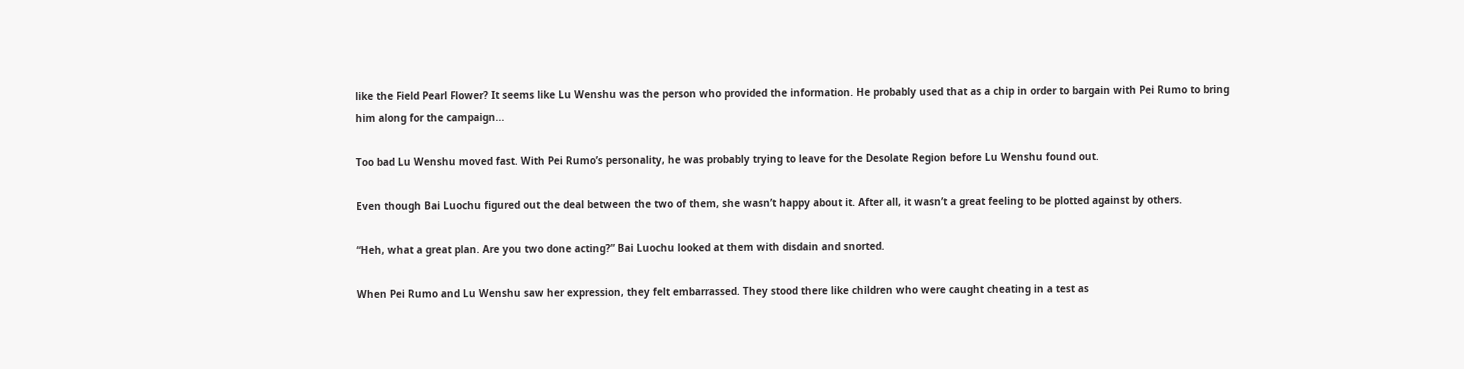like the Field Pearl Flower? It seems like Lu Wenshu was the person who provided the information. He probably used that as a chip in order to bargain with Pei Rumo to bring him along for the campaign...

Too bad Lu Wenshu moved fast. With Pei Rumo’s personality, he was probably trying to leave for the Desolate Region before Lu Wenshu found out.

Even though Bai Luochu figured out the deal between the two of them, she wasn’t happy about it. After all, it wasn’t a great feeling to be plotted against by others.

“Heh, what a great plan. Are you two done acting?” Bai Luochu looked at them with disdain and snorted.

When Pei Rumo and Lu Wenshu saw her expression, they felt embarrassed. They stood there like children who were caught cheating in a test as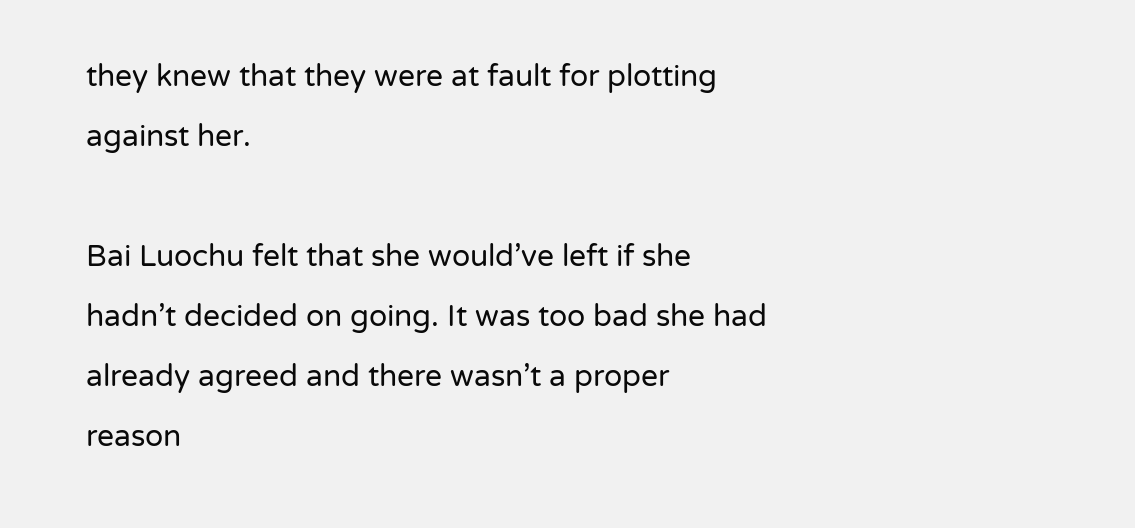they knew that they were at fault for plotting against her.

Bai Luochu felt that she would’ve left if she hadn’t decided on going. It was too bad she had already agreed and there wasn’t a proper reason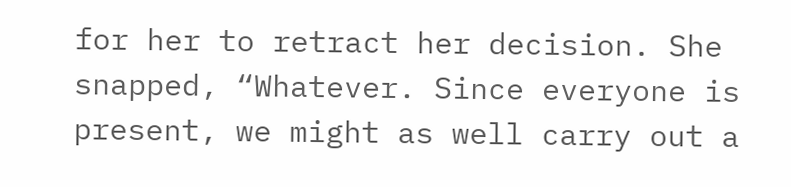for her to retract her decision. She snapped, “Whatever. Since everyone is present, we might as well carry out a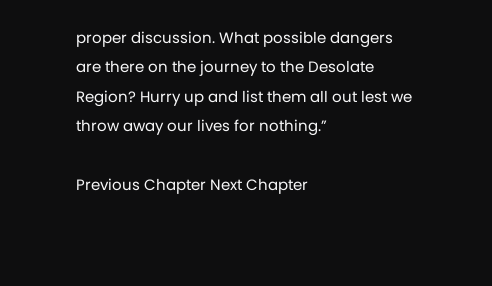proper discussion. What possible dangers are there on the journey to the Desolate Region? Hurry up and list them all out lest we throw away our lives for nothing.”

Previous Chapter Next Chapter